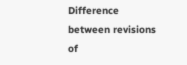Difference between revisions of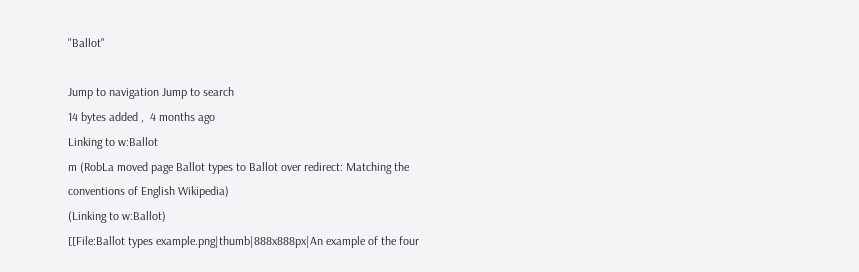"Ballot"

Jump to navigation Jump to search
14 bytes added ,  4 months ago
Linking to w:Ballot
m (RobLa moved page Ballot types to Ballot over redirect: Matching the conventions of English Wikipedia)
(Linking to w:Ballot)
[[File:Ballot types example.png|thumb|888x888px|An example of the four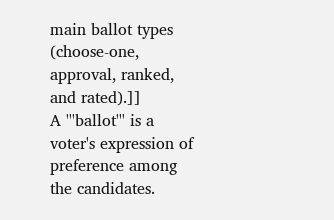main ballot types (choose-one, approval, ranked, and rated).]]
A '''ballot''' is a voter's expression of preference among the candidates.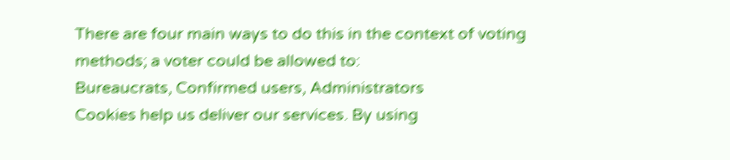There are four main ways to do this in the context of voting methods; a voter could be allowed to:
Bureaucrats, Confirmed users, Administrators
Cookies help us deliver our services. By using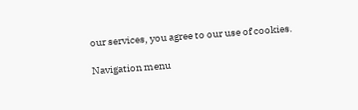our services, you agree to our use of cookies.

Navigation menu